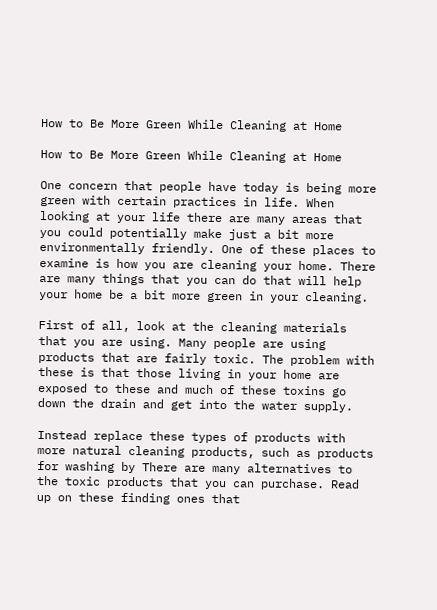How to Be More Green While Cleaning at Home

How to Be More Green While Cleaning at Home

One concern that people have today is being more green with certain practices in life. When looking at your life there are many areas that you could potentially make just a bit more environmentally friendly. One of these places to examine is how you are cleaning your home. There are many things that you can do that will help your home be a bit more green in your cleaning.

First of all, look at the cleaning materials that you are using. Many people are using products that are fairly toxic. The problem with these is that those living in your home are exposed to these and much of these toxins go down the drain and get into the water supply.

Instead replace these types of products with more natural cleaning products, such as products for washing by There are many alternatives to the toxic products that you can purchase. Read up on these finding ones that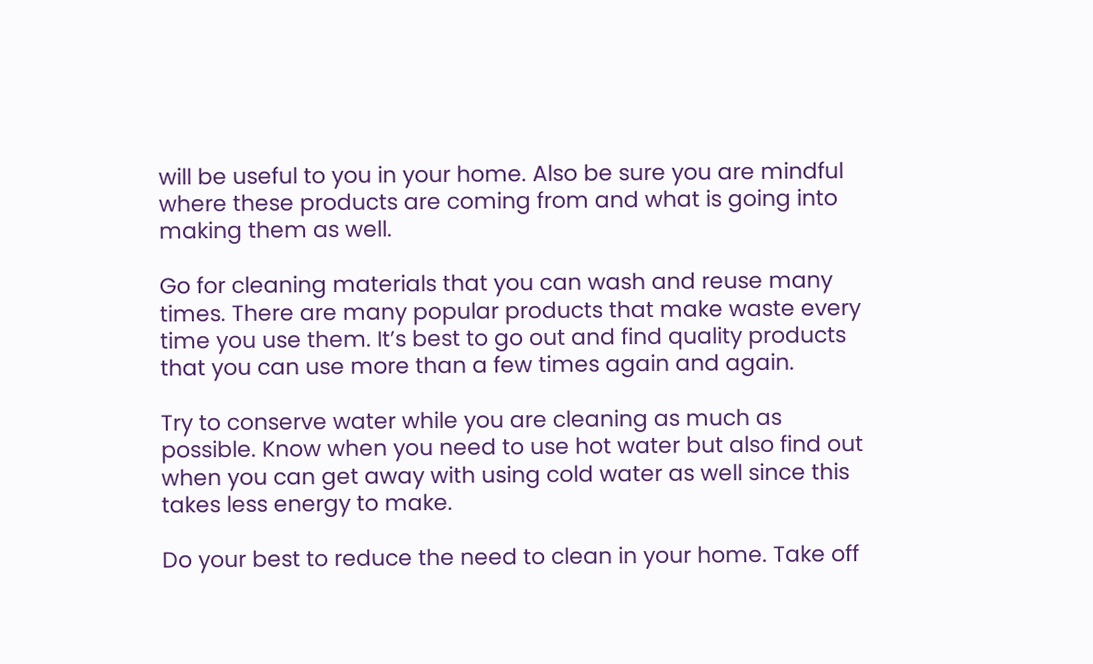will be useful to you in your home. Also be sure you are mindful where these products are coming from and what is going into making them as well.

Go for cleaning materials that you can wash and reuse many times. There are many popular products that make waste every time you use them. It’s best to go out and find quality products that you can use more than a few times again and again.

Try to conserve water while you are cleaning as much as possible. Know when you need to use hot water but also find out when you can get away with using cold water as well since this takes less energy to make.

Do your best to reduce the need to clean in your home. Take off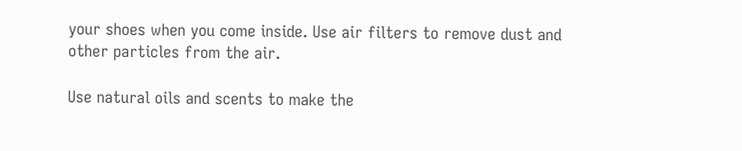your shoes when you come inside. Use air filters to remove dust and other particles from the air.

Use natural oils and scents to make the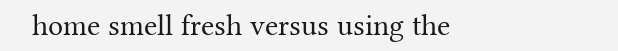home smell fresh versus using the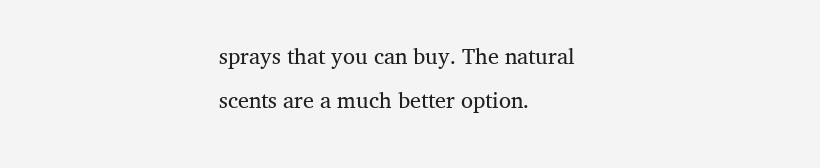sprays that you can buy. The natural scents are a much better option.